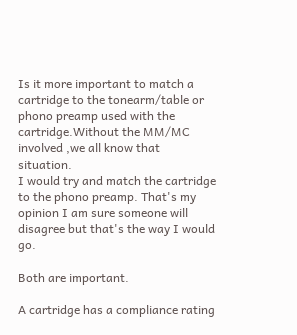Is it more important to match a cartridge to the tonearm/table or phono preamp used with the cartridge.Without the MM/MC involved ,we all know that situation.
I would try and match the cartridge to the phono preamp. That's my opinion I am sure someone will disagree but that's the way I would go.

Both are important.

A cartridge has a compliance rating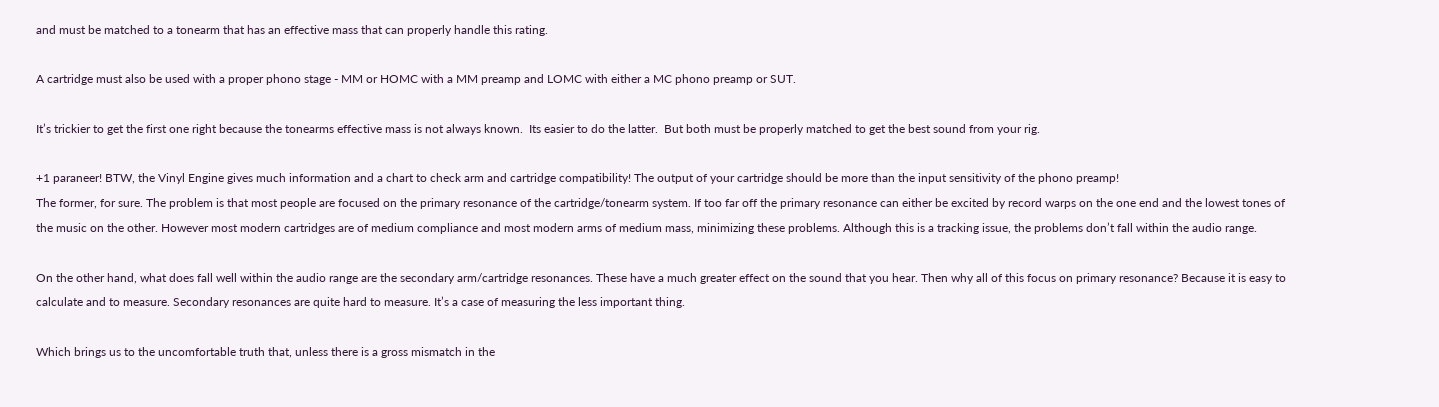and must be matched to a tonearm that has an effective mass that can properly handle this rating.

A cartridge must also be used with a proper phono stage - MM or HOMC with a MM preamp and LOMC with either a MC phono preamp or SUT.

It’s trickier to get the first one right because the tonearms effective mass is not always known.  Its easier to do the latter.  But both must be properly matched to get the best sound from your rig.

+1 paraneer! BTW, the Vinyl Engine gives much information and a chart to check arm and cartridge compatibility! The output of your cartridge should be more than the input sensitivity of the phono preamp!
The former, for sure. The problem is that most people are focused on the primary resonance of the cartridge/tonearm system. If too far off the primary resonance can either be excited by record warps on the one end and the lowest tones of the music on the other. However most modern cartridges are of medium compliance and most modern arms of medium mass, minimizing these problems. Although this is a tracking issue, the problems don’t fall within the audio range.

On the other hand, what does fall well within the audio range are the secondary arm/cartridge resonances. These have a much greater effect on the sound that you hear. Then why all of this focus on primary resonance? Because it is easy to calculate and to measure. Secondary resonances are quite hard to measure. It’s a case of measuring the less important thing.

Which brings us to the uncomfortable truth that, unless there is a gross mismatch in the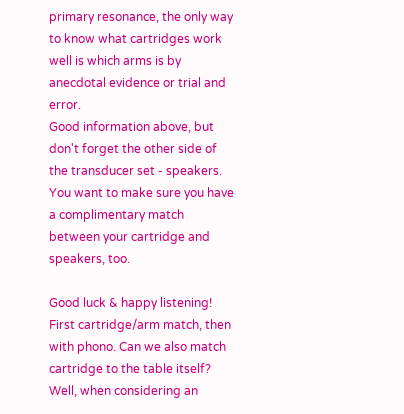primary resonance, the only way to know what cartridges work well is which arms is by anecdotal evidence or trial and error.
Good information above, but don't forget the other side of the transducer set - speakers.  You want to make sure you have a complimentary match between your cartridge and speakers, too.

Good luck & happy listening!
First cartridge/arm match, then with phono. Can we also match cartridge to the table itself? Well, when considering an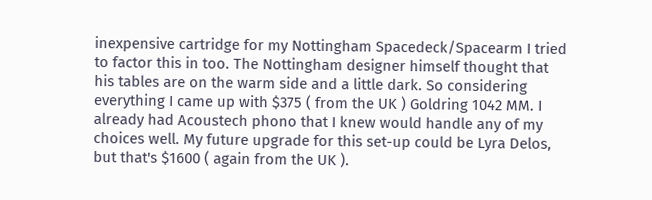inexpensive cartridge for my Nottingham Spacedeck/Spacearm I tried to factor this in too. The Nottingham designer himself thought that his tables are on the warm side and a little dark. So considering everything I came up with $375 ( from the UK ) Goldring 1042 MM. I already had Acoustech phono that I knew would handle any of my choices well. My future upgrade for this set-up could be Lyra Delos, but that's $1600 ( again from the UK ).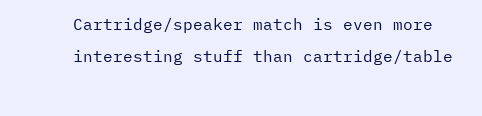Cartridge/speaker match is even more interesting stuff than cartridge/table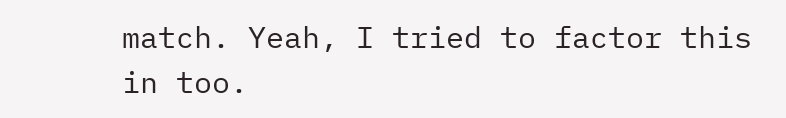match. Yeah, I tried to factor this in too.